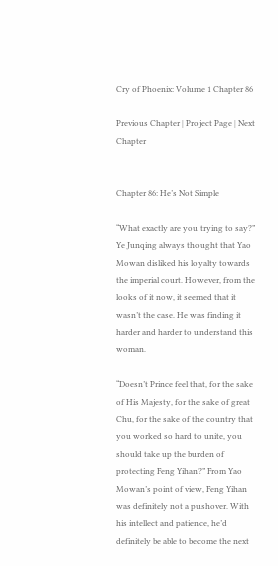Cry of Phoenix: Volume 1 Chapter 86

Previous Chapter | Project Page | Next Chapter


Chapter 86: He’s Not Simple

“What exactly are you trying to say?” Ye Junqing always thought that Yao Mowan disliked his loyalty towards the imperial court. However, from the looks of it now, it seemed that it wasn’t the case. He was finding it harder and harder to understand this woman.

“Doesn’t Prince feel that, for the sake of His Majesty, for the sake of great Chu, for the sake of the country that you worked so hard to unite, you should take up the burden of protecting Feng Yihan?” From Yao Mowan’s point of view, Feng Yihan was definitely not a pushover. With his intellect and patience, he’d definitely be able to become the next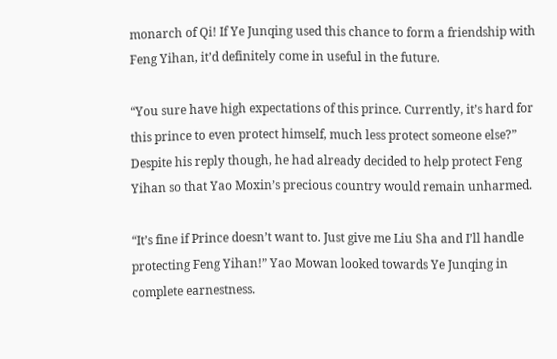monarch of Qi! If Ye Junqing used this chance to form a friendship with Feng Yihan, it’d definitely come in useful in the future.

“You sure have high expectations of this prince. Currently, it’s hard for this prince to even protect himself, much less protect someone else?” Despite his reply though, he had already decided to help protect Feng Yihan so that Yao Moxin’s precious country would remain unharmed.

“It’s fine if Prince doesn’t want to. Just give me Liu Sha and I’ll handle protecting Feng Yihan!” Yao Mowan looked towards Ye Junqing in complete earnestness.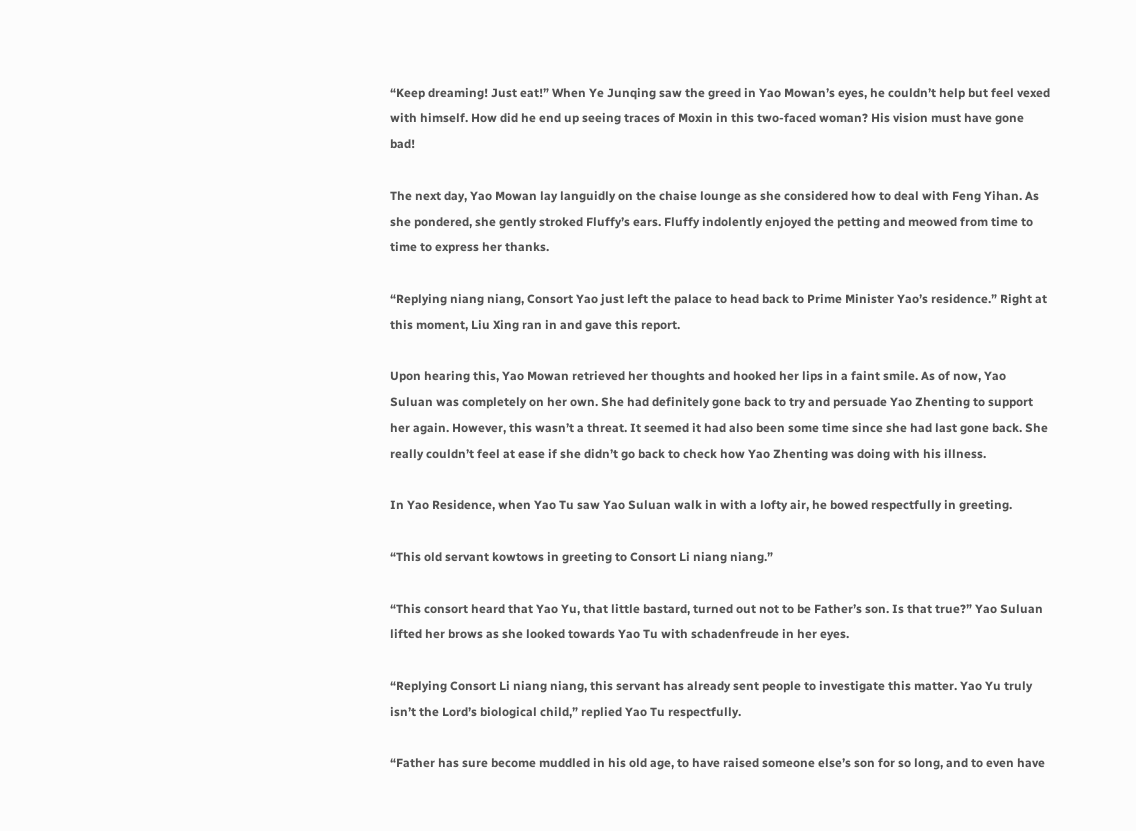“Keep dreaming! Just eat!” When Ye Junqing saw the greed in Yao Mowan’s eyes, he couldn’t help but feel vexed with himself. How did he end up seeing traces of Moxin in this two-faced woman? His vision must have gone bad!

The next day, Yao Mowan lay languidly on the chaise lounge as she considered how to deal with Feng Yihan. As she pondered, she gently stroked Fluffy’s ears. Fluffy indolently enjoyed the petting and meowed from time to time to express her thanks.

“Replying niang niang, Consort Yao just left the palace to head back to Prime Minister Yao’s residence.” Right at this moment, Liu Xing ran in and gave this report.

Upon hearing this, Yao Mowan retrieved her thoughts and hooked her lips in a faint smile. As of now, Yao Suluan was completely on her own. She had definitely gone back to try and persuade Yao Zhenting to support her again. However, this wasn’t a threat. It seemed it had also been some time since she had last gone back. She really couldn’t feel at ease if she didn’t go back to check how Yao Zhenting was doing with his illness.

In Yao Residence, when Yao Tu saw Yao Suluan walk in with a lofty air, he bowed respectfully in greeting.

“This old servant kowtows in greeting to Consort Li niang niang.”

“This consort heard that Yao Yu, that little bastard, turned out not to be Father’s son. Is that true?” Yao Suluan lifted her brows as she looked towards Yao Tu with schadenfreude in her eyes.

“Replying Consort Li niang niang, this servant has already sent people to investigate this matter. Yao Yu truly isn’t the Lord’s biological child,” replied Yao Tu respectfully.

“Father has sure become muddled in his old age, to have raised someone else’s son for so long, and to even have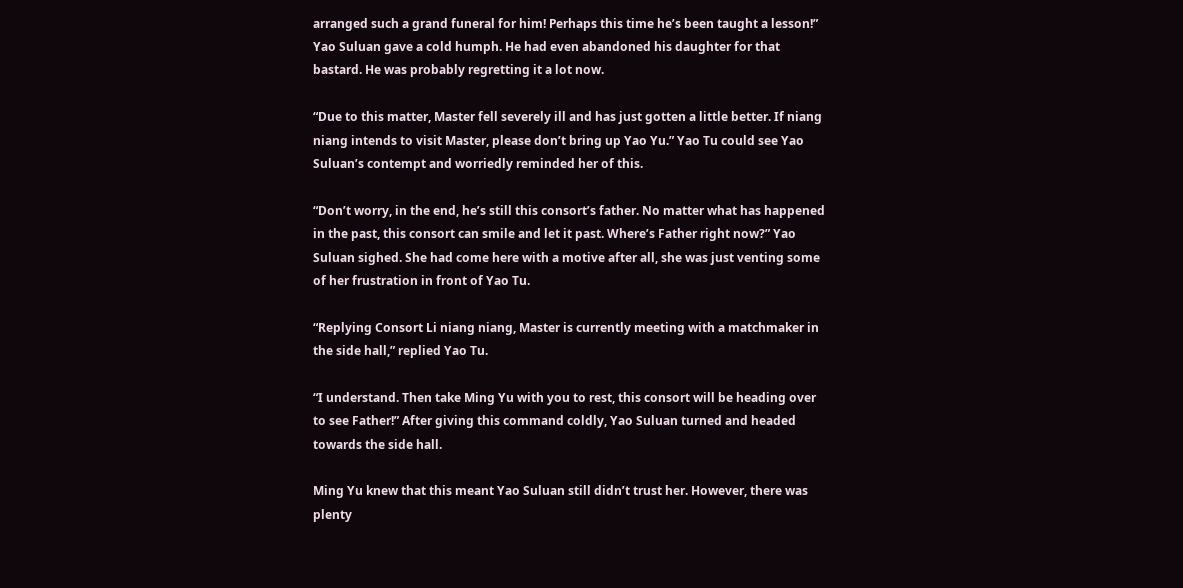arranged such a grand funeral for him! Perhaps this time he’s been taught a lesson!” Yao Suluan gave a cold humph. He had even abandoned his daughter for that bastard. He was probably regretting it a lot now.

“Due to this matter, Master fell severely ill and has just gotten a little better. If niang niang intends to visit Master, please don’t bring up Yao Yu.” Yao Tu could see Yao Suluan’s contempt and worriedly reminded her of this.

“Don’t worry, in the end, he’s still this consort’s father. No matter what has happened in the past, this consort can smile and let it past. Where’s Father right now?” Yao Suluan sighed. She had come here with a motive after all, she was just venting some of her frustration in front of Yao Tu.

“Replying Consort Li niang niang, Master is currently meeting with a matchmaker in the side hall,” replied Yao Tu.

“I understand. Then take Ming Yu with you to rest, this consort will be heading over to see Father!” After giving this command coldly, Yao Suluan turned and headed towards the side hall.

Ming Yu knew that this meant Yao Suluan still didn’t trust her. However, there was plenty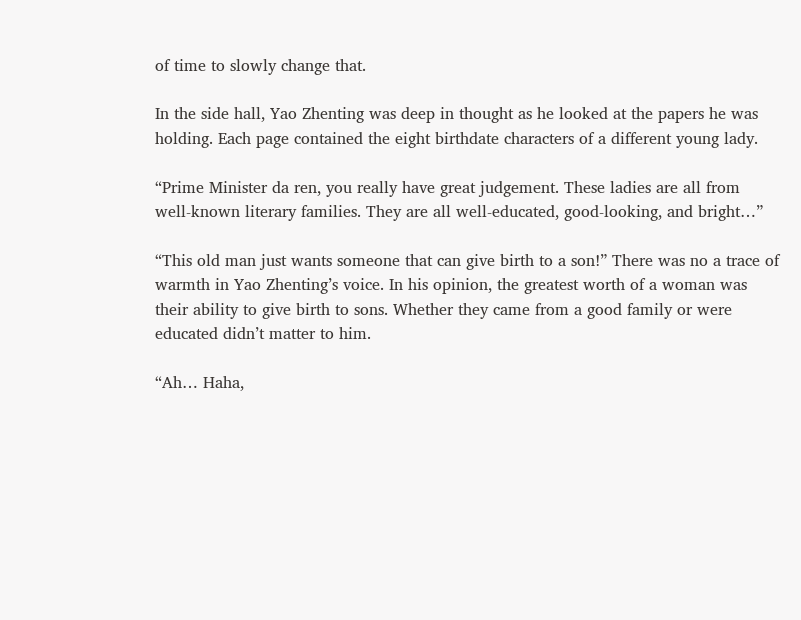of time to slowly change that.

In the side hall, Yao Zhenting was deep in thought as he looked at the papers he was holding. Each page contained the eight birthdate characters of a different young lady.

“Prime Minister da ren, you really have great judgement. These ladies are all from well-known literary families. They are all well-educated, good-looking, and bright…”

“This old man just wants someone that can give birth to a son!” There was no a trace of warmth in Yao Zhenting’s voice. In his opinion, the greatest worth of a woman was their ability to give birth to sons. Whether they came from a good family or were educated didn’t matter to him.

“Ah… Haha,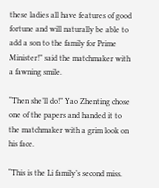these ladies all have features of good fortune and will naturally be able to add a son to the family for Prime Minister!” said the matchmaker with a fawning smile.

“Then she’ll do!” Yao Zhenting chose one of the papers and handed it to the matchmaker with a grim look on his face.

“This is the Li family’s second miss.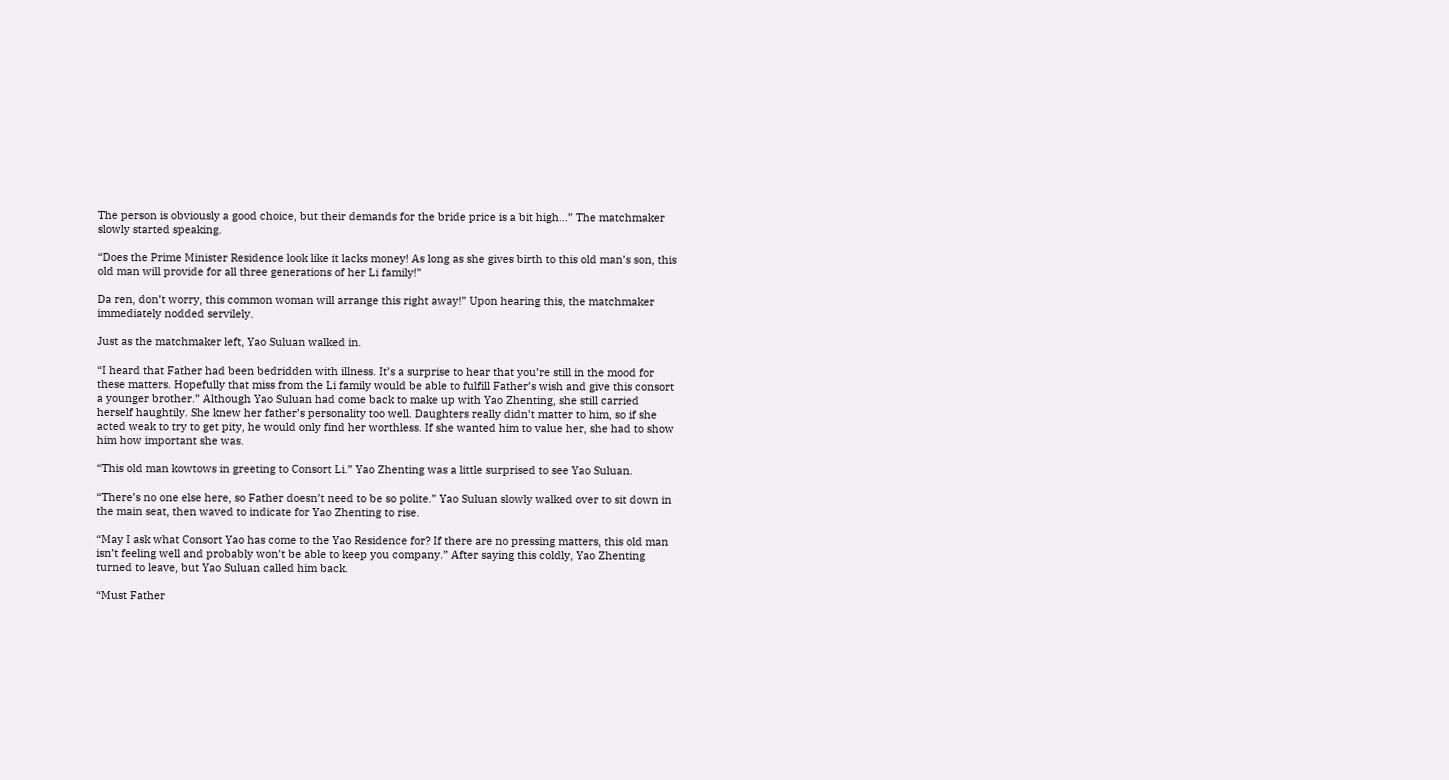The person is obviously a good choice, but their demands for the bride price is a bit high…” The matchmaker slowly started speaking.

“Does the Prime Minister Residence look like it lacks money! As long as she gives birth to this old man’s son, this old man will provide for all three generations of her Li family!”

Da ren, don’t worry, this common woman will arrange this right away!” Upon hearing this, the matchmaker immediately nodded servilely.

Just as the matchmaker left, Yao Suluan walked in.

“I heard that Father had been bedridden with illness. It’s a surprise to hear that you’re still in the mood for these matters. Hopefully that miss from the Li family would be able to fulfill Father’s wish and give this consort a younger brother.” Although Yao Suluan had come back to make up with Yao Zhenting, she still carried herself haughtily. She knew her father’s personality too well. Daughters really didn’t matter to him, so if she acted weak to try to get pity, he would only find her worthless. If she wanted him to value her, she had to show him how important she was.

“This old man kowtows in greeting to Consort Li.” Yao Zhenting was a little surprised to see Yao Suluan.

“There’s no one else here, so Father doesn’t need to be so polite.” Yao Suluan slowly walked over to sit down in the main seat, then waved to indicate for Yao Zhenting to rise.

“May I ask what Consort Yao has come to the Yao Residence for? If there are no pressing matters, this old man isn’t feeling well and probably won’t be able to keep you company.” After saying this coldly, Yao Zhenting turned to leave, but Yao Suluan called him back.

“Must Father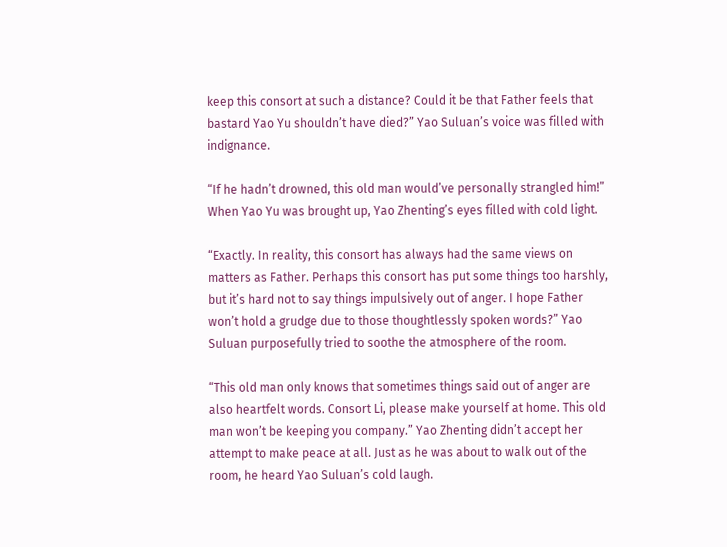keep this consort at such a distance? Could it be that Father feels that bastard Yao Yu shouldn’t have died?” Yao Suluan’s voice was filled with indignance.

“If he hadn’t drowned, this old man would’ve personally strangled him!” When Yao Yu was brought up, Yao Zhenting’s eyes filled with cold light.

“Exactly. In reality, this consort has always had the same views on matters as Father. Perhaps this consort has put some things too harshly, but it’s hard not to say things impulsively out of anger. I hope Father won’t hold a grudge due to those thoughtlessly spoken words?” Yao Suluan purposefully tried to soothe the atmosphere of the room.

“This old man only knows that sometimes things said out of anger are also heartfelt words. Consort Li, please make yourself at home. This old man won’t be keeping you company.” Yao Zhenting didn’t accept her attempt to make peace at all. Just as he was about to walk out of the room, he heard Yao Suluan’s cold laugh.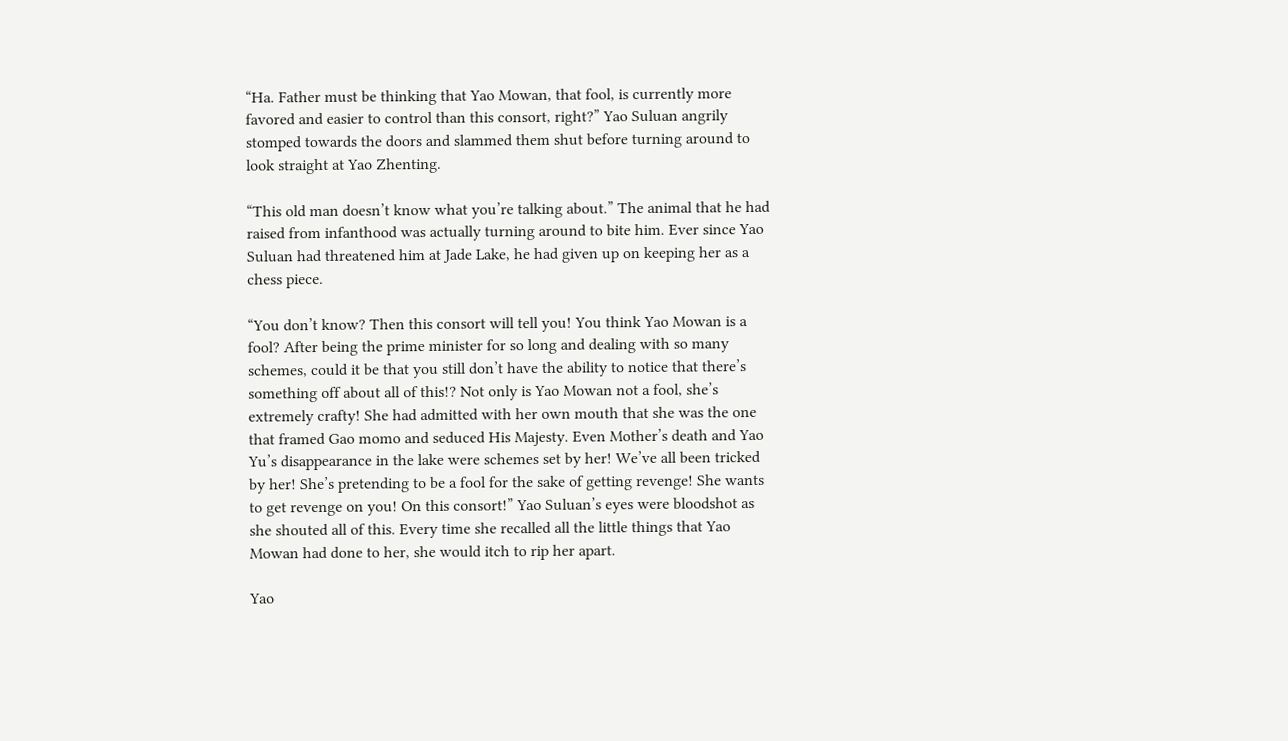“Ha. Father must be thinking that Yao Mowan, that fool, is currently more favored and easier to control than this consort, right?” Yao Suluan angrily stomped towards the doors and slammed them shut before turning around to look straight at Yao Zhenting.

“This old man doesn’t know what you’re talking about.” The animal that he had raised from infanthood was actually turning around to bite him. Ever since Yao Suluan had threatened him at Jade Lake, he had given up on keeping her as a chess piece.

“You don’t know? Then this consort will tell you! You think Yao Mowan is a fool? After being the prime minister for so long and dealing with so many schemes, could it be that you still don’t have the ability to notice that there’s something off about all of this!? Not only is Yao Mowan not a fool, she’s extremely crafty! She had admitted with her own mouth that she was the one that framed Gao momo and seduced His Majesty. Even Mother’s death and Yao Yu’s disappearance in the lake were schemes set by her! We’ve all been tricked by her! She’s pretending to be a fool for the sake of getting revenge! She wants to get revenge on you! On this consort!” Yao Suluan’s eyes were bloodshot as she shouted all of this. Every time she recalled all the little things that Yao Mowan had done to her, she would itch to rip her apart.

Yao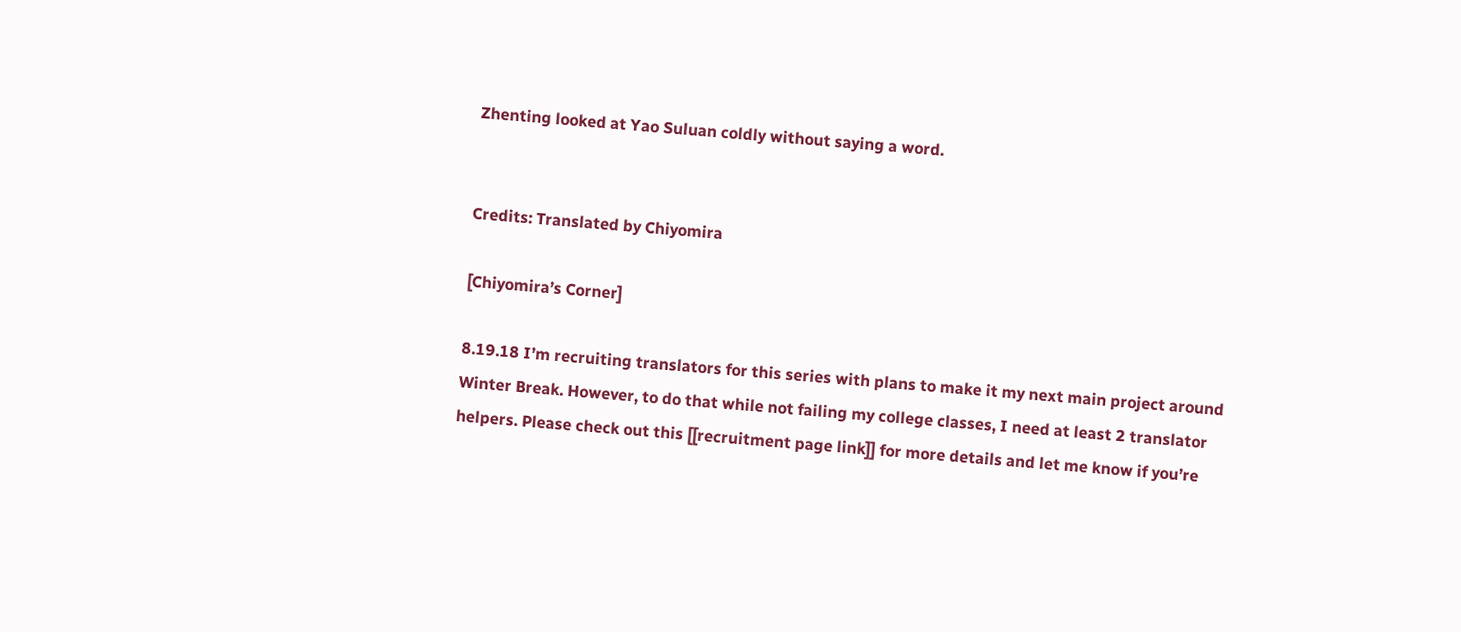Zhenting looked at Yao Suluan coldly without saying a word.


Credits: Translated by Chiyomira

[Chiyomira’s Corner]

8.19.18 I’m recruiting translators for this series with plans to make it my next main project around Winter Break. However, to do that while not failing my college classes, I need at least 2 translator helpers. Please check out this [[recruitment page link]] for more details and let me know if you’re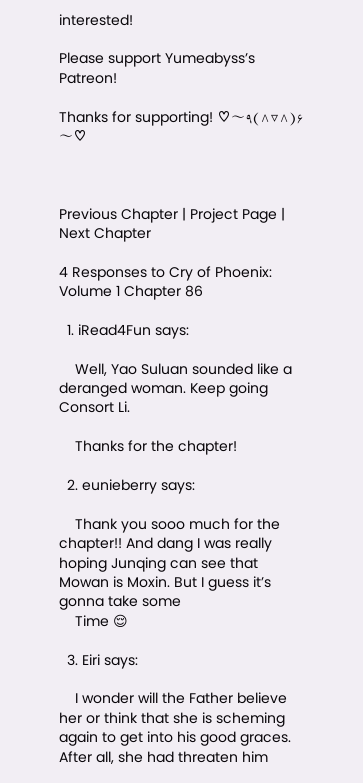interested!

Please support Yumeabyss’s Patreon!

Thanks for supporting! ♡〜٩(^▿^)۶〜♡



Previous Chapter | Project Page | Next Chapter

4 Responses to Cry of Phoenix: Volume 1 Chapter 86

  1. iRead4Fun says:

    Well, Yao Suluan sounded like a deranged woman. Keep going Consort Li.

    Thanks for the chapter!

  2. eunieberry says:

    Thank you sooo much for the chapter!! And dang I was really hoping Junqing can see that Mowan is Moxin. But I guess it’s gonna take some
    Time 😌

  3. Eiri says:

    I wonder will the Father believe her or think that she is scheming again to get into his good graces. After all, she had threaten him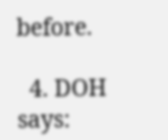before.

  4. DOH says: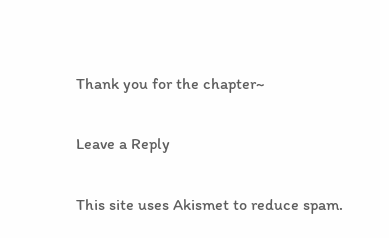Thank you for the chapter~

Leave a Reply

This site uses Akismet to reduce spam.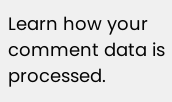Learn how your comment data is processed.